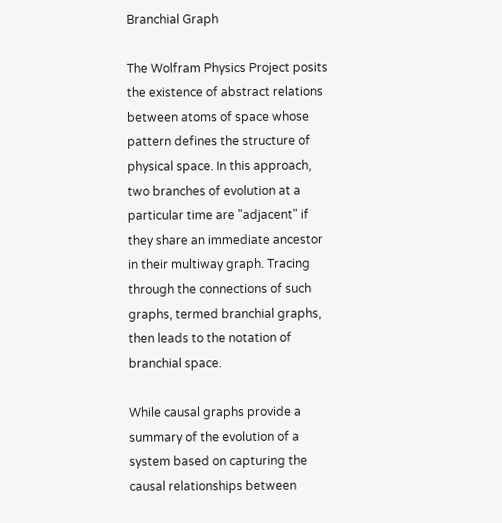Branchial Graph

The Wolfram Physics Project posits the existence of abstract relations between atoms of space whose pattern defines the structure of physical space. In this approach, two branches of evolution at a particular time are "adjacent" if they share an immediate ancestor in their multiway graph. Tracing through the connections of such graphs, termed branchial graphs, then leads to the notation of branchial space.

While causal graphs provide a summary of the evolution of a system based on capturing the causal relationships between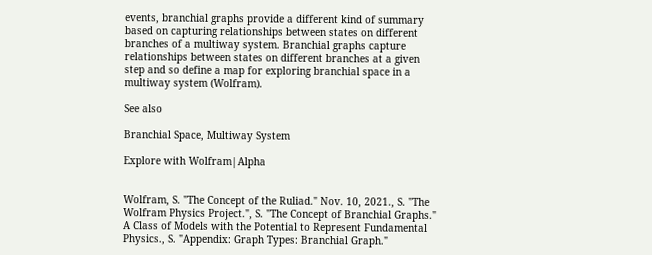events, branchial graphs provide a different kind of summary based on capturing relationships between states on different branches of a multiway system. Branchial graphs capture relationships between states on different branches at a given step and so define a map for exploring branchial space in a multiway system (Wolfram).

See also

Branchial Space, Multiway System

Explore with Wolfram|Alpha


Wolfram, S. "The Concept of the Ruliad." Nov. 10, 2021., S. "The Wolfram Physics Project.", S. "The Concept of Branchial Graphs." A Class of Models with the Potential to Represent Fundamental Physics., S. "Appendix: Graph Types: Branchial Graph."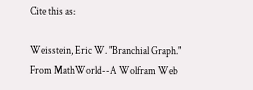Cite this as:

Weisstein, Eric W. "Branchial Graph." From MathWorld--A Wolfram Web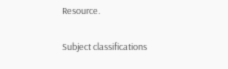Resource.

Subject classifications